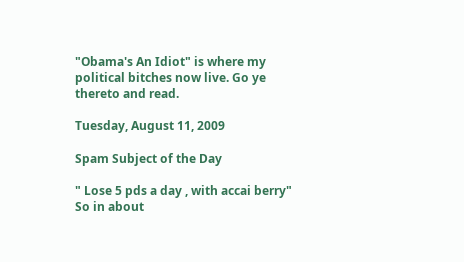"Obama's An Idiot" is where my political bitches now live. Go ye thereto and read.

Tuesday, August 11, 2009

Spam Subject of the Day

" Lose 5 pds a day , with accai berry"
So in about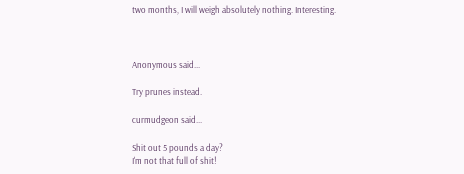two months, I will weigh absolutely nothing. Interesting.



Anonymous said...

Try prunes instead.

curmudgeon said...

Shit out 5 pounds a day?
I'm not that full of shit!